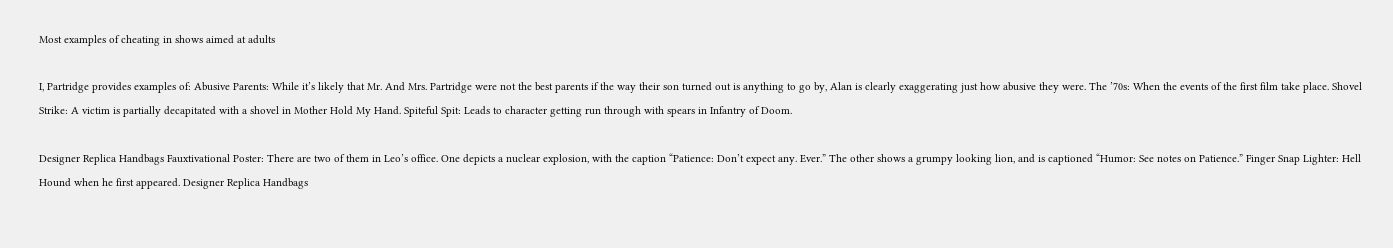Most examples of cheating in shows aimed at adults

I, Partridge provides examples of: Abusive Parents: While it’s likely that Mr. And Mrs. Partridge were not the best parents if the way their son turned out is anything to go by, Alan is clearly exaggerating just how abusive they were. The ’70s: When the events of the first film take place. Shovel Strike: A victim is partially decapitated with a shovel in Mother Hold My Hand. Spiteful Spit: Leads to character getting run through with spears in Infantry of Doom.

Designer Replica Handbags Fauxtivational Poster: There are two of them in Leo’s office. One depicts a nuclear explosion, with the caption “Patience: Don’t expect any. Ever.” The other shows a grumpy looking lion, and is captioned “Humor: See notes on Patience.” Finger Snap Lighter: Hell Hound when he first appeared. Designer Replica Handbags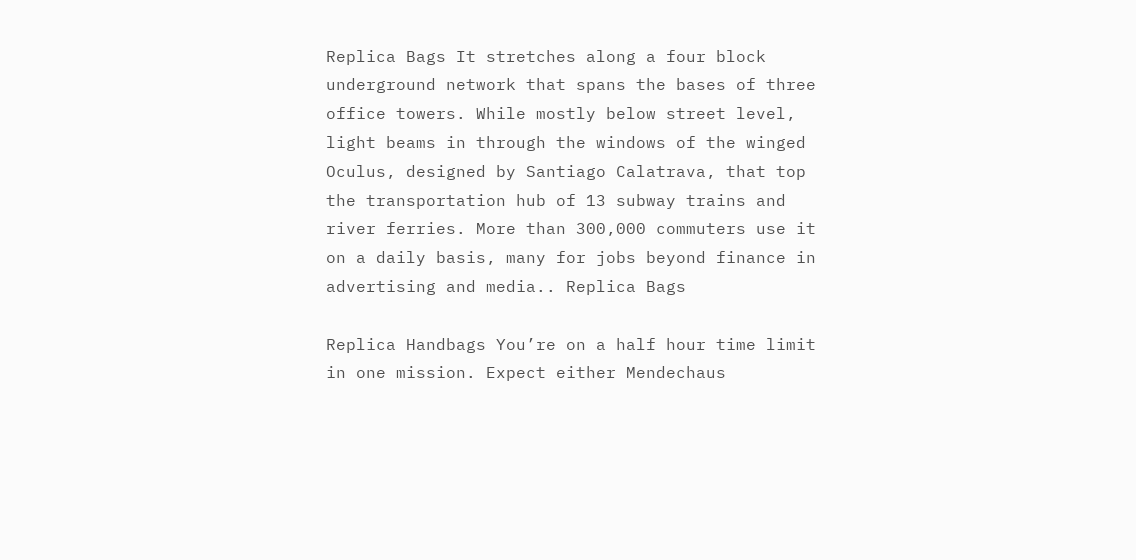Replica Bags It stretches along a four block underground network that spans the bases of three office towers. While mostly below street level, light beams in through the windows of the winged Oculus, designed by Santiago Calatrava, that top the transportation hub of 13 subway trains and river ferries. More than 300,000 commuters use it on a daily basis, many for jobs beyond finance in advertising and media.. Replica Bags

Replica Handbags You’re on a half hour time limit in one mission. Expect either Mendechaus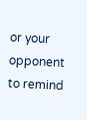or your opponent to remind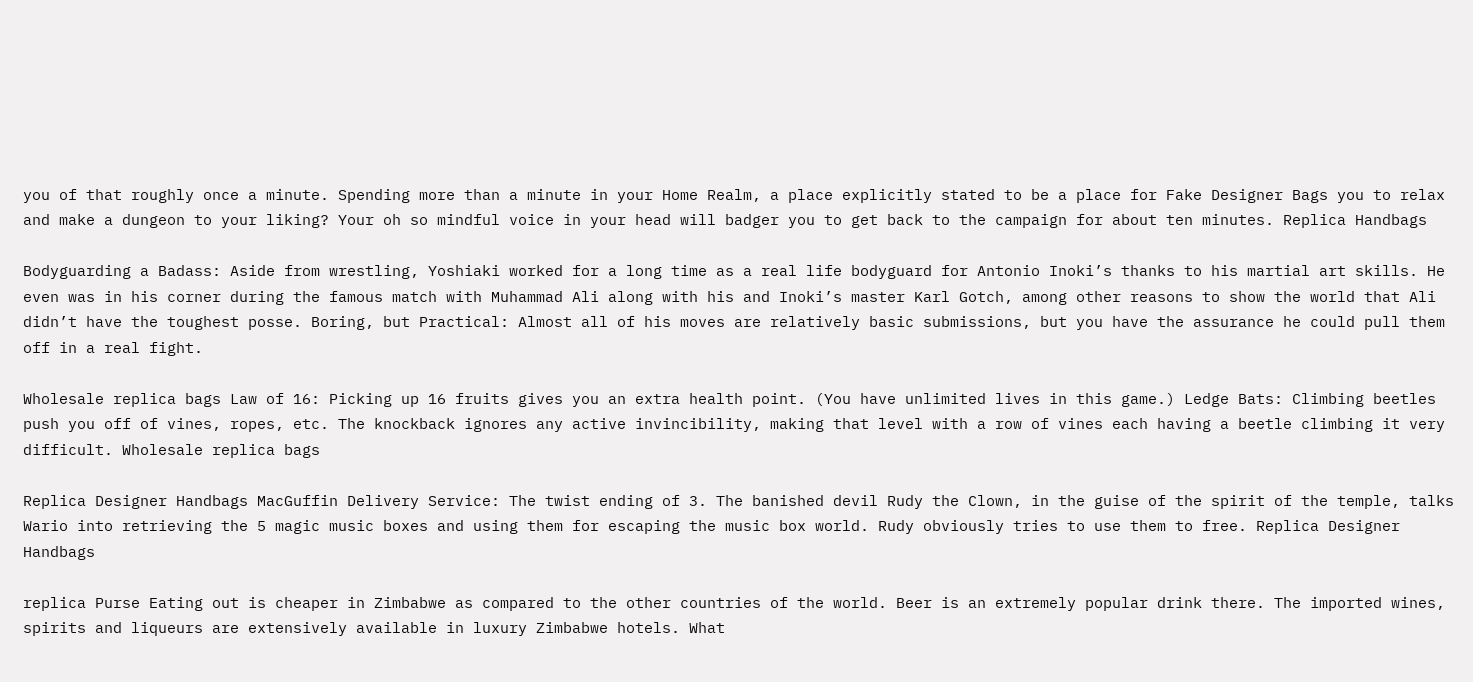you of that roughly once a minute. Spending more than a minute in your Home Realm, a place explicitly stated to be a place for Fake Designer Bags you to relax and make a dungeon to your liking? Your oh so mindful voice in your head will badger you to get back to the campaign for about ten minutes. Replica Handbags

Bodyguarding a Badass: Aside from wrestling, Yoshiaki worked for a long time as a real life bodyguard for Antonio Inoki’s thanks to his martial art skills. He even was in his corner during the famous match with Muhammad Ali along with his and Inoki’s master Karl Gotch, among other reasons to show the world that Ali didn’t have the toughest posse. Boring, but Practical: Almost all of his moves are relatively basic submissions, but you have the assurance he could pull them off in a real fight.

Wholesale replica bags Law of 16: Picking up 16 fruits gives you an extra health point. (You have unlimited lives in this game.) Ledge Bats: Climbing beetles push you off of vines, ropes, etc. The knockback ignores any active invincibility, making that level with a row of vines each having a beetle climbing it very difficult. Wholesale replica bags

Replica Designer Handbags MacGuffin Delivery Service: The twist ending of 3. The banished devil Rudy the Clown, in the guise of the spirit of the temple, talks Wario into retrieving the 5 magic music boxes and using them for escaping the music box world. Rudy obviously tries to use them to free. Replica Designer Handbags

replica Purse Eating out is cheaper in Zimbabwe as compared to the other countries of the world. Beer is an extremely popular drink there. The imported wines, spirits and liqueurs are extensively available in luxury Zimbabwe hotels. What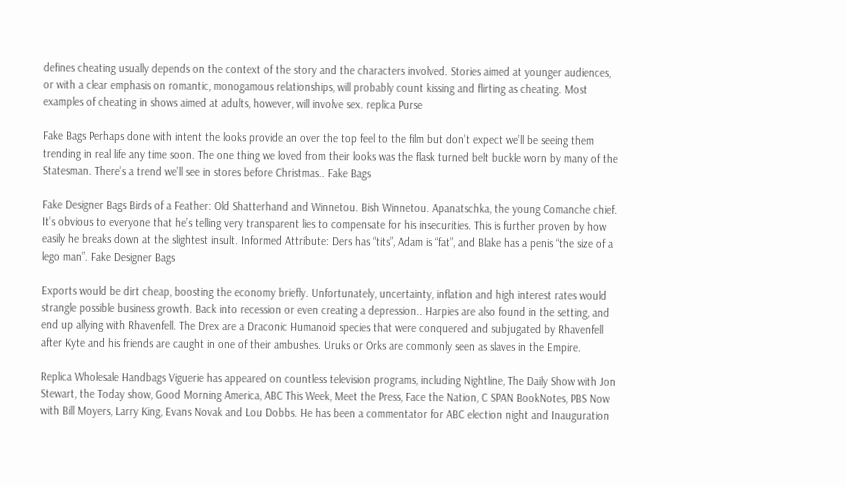defines cheating usually depends on the context of the story and the characters involved. Stories aimed at younger audiences, or with a clear emphasis on romantic, monogamous relationships, will probably count kissing and flirting as cheating. Most examples of cheating in shows aimed at adults, however, will involve sex. replica Purse

Fake Bags Perhaps done with intent the looks provide an over the top feel to the film but don’t expect we’ll be seeing them trending in real life any time soon. The one thing we loved from their looks was the flask turned belt buckle worn by many of the Statesman. There’s a trend we’ll see in stores before Christmas.. Fake Bags

Fake Designer Bags Birds of a Feather: Old Shatterhand and Winnetou. Bish Winnetou. Apanatschka, the young Comanche chief. It’s obvious to everyone that he’s telling very transparent lies to compensate for his insecurities. This is further proven by how easily he breaks down at the slightest insult. Informed Attribute: Ders has “tits”, Adam is “fat”, and Blake has a penis “the size of a lego man”. Fake Designer Bags

Exports would be dirt cheap, boosting the economy briefly. Unfortunately, uncertainty, inflation and high interest rates would strangle possible business growth. Back into recession or even creating a depression.. Harpies are also found in the setting, and end up allying with Rhavenfell. The Drex are a Draconic Humanoid species that were conquered and subjugated by Rhavenfell after Kyte and his friends are caught in one of their ambushes. Uruks or Orks are commonly seen as slaves in the Empire.

Replica Wholesale Handbags Viguerie has appeared on countless television programs, including Nightline, The Daily Show with Jon Stewart, the Today show, Good Morning America, ABC This Week, Meet the Press, Face the Nation, C SPAN BookNotes, PBS Now with Bill Moyers, Larry King, Evans Novak and Lou Dobbs. He has been a commentator for ABC election night and Inauguration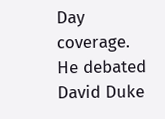Day coverage. He debated David Duke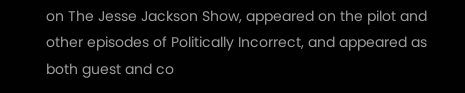on The Jesse Jackson Show, appeared on the pilot and other episodes of Politically Incorrect, and appeared as both guest and co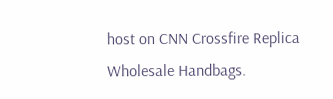host on CNN Crossfire Replica Wholesale Handbags.